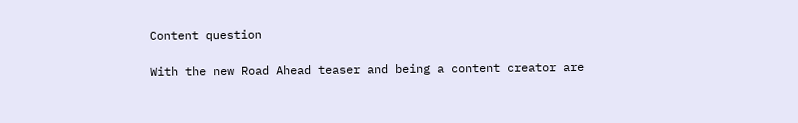Content question

With the new Road Ahead teaser and being a content creator are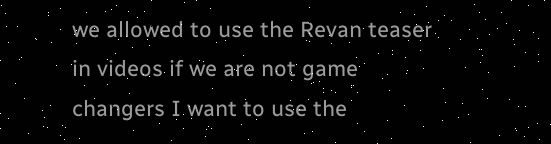we allowed to use the Revan teaser in videos if we are not game changers I want to use the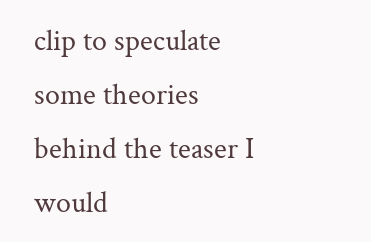clip to speculate some theories behind the teaser I would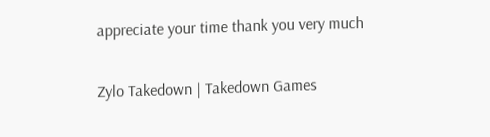appreciate your time thank you very much

Zylo Takedown | Takedown Games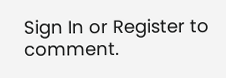Sign In or Register to comment.